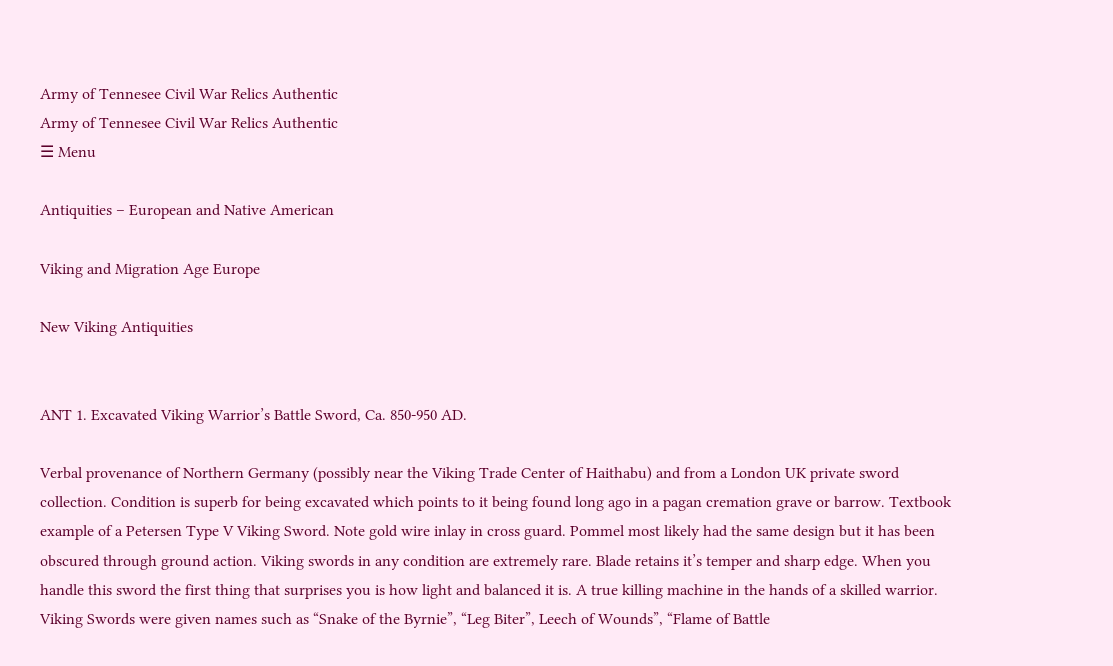Army of Tennesee Civil War Relics Authentic
Army of Tennesee Civil War Relics Authentic
☰ Menu

Antiquities – European and Native American

Viking and Migration Age Europe

New Viking Antiquities


ANT 1. Excavated Viking Warrior’s Battle Sword, Ca. 850-950 AD.

Verbal provenance of Northern Germany (possibly near the Viking Trade Center of Haithabu) and from a London UK private sword collection. Condition is superb for being excavated which points to it being found long ago in a pagan cremation grave or barrow. Textbook example of a Petersen Type V Viking Sword. Note gold wire inlay in cross guard. Pommel most likely had the same design but it has been obscured through ground action. Viking swords in any condition are extremely rare. Blade retains it’s temper and sharp edge. When you handle this sword the first thing that surprises you is how light and balanced it is. A true killing machine in the hands of a skilled warrior. Viking Swords were given names such as “Snake of the Byrnie”, “Leg Biter”, Leech of Wounds”, “Flame of Battle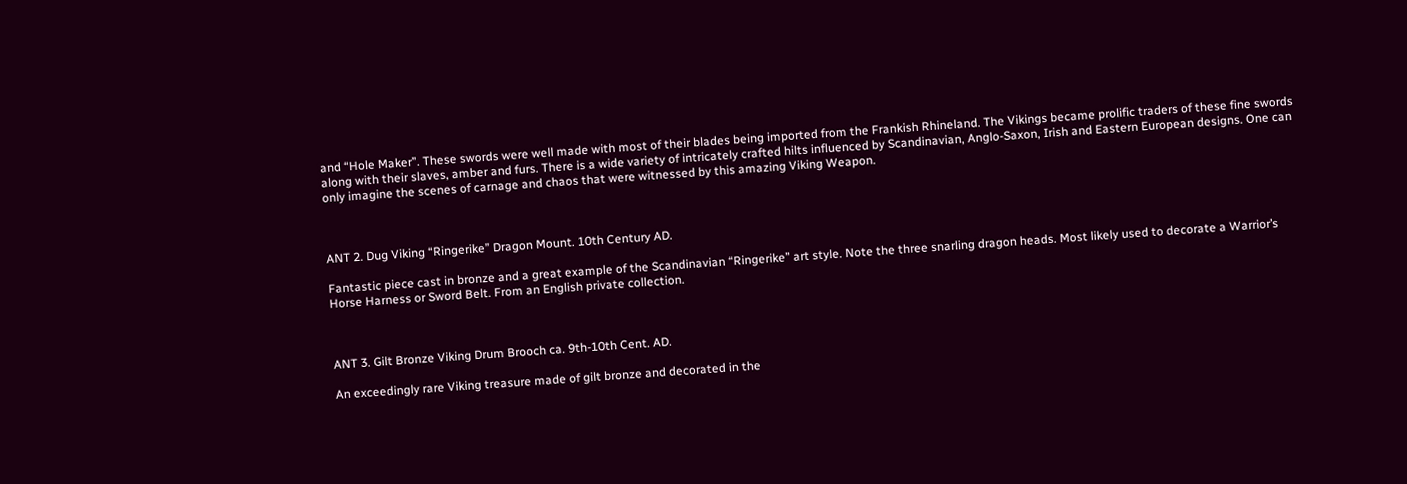and “Hole Maker”. These swords were well made with most of their blades being imported from the Frankish Rhineland. The Vikings became prolific traders of these fine swords along with their slaves, amber and furs. There is a wide variety of intricately crafted hilts influenced by Scandinavian, Anglo-Saxon, Irish and Eastern European designs. One can only imagine the scenes of carnage and chaos that were witnessed by this amazing Viking Weapon.



ANT 2. Dug Viking “Ringerike” Dragon Mount. 10th Century AD.

Fantastic piece cast in bronze and a great example of the Scandinavian “Ringerike” art style. Note the three snarling dragon heads. Most likely used to decorate a Warrior’s Horse Harness or Sword Belt. From an English private collection.



ANT 3. Gilt Bronze Viking Drum Brooch ca. 9th-10th Cent. AD.

An exceedingly rare Viking treasure made of gilt bronze and decorated in the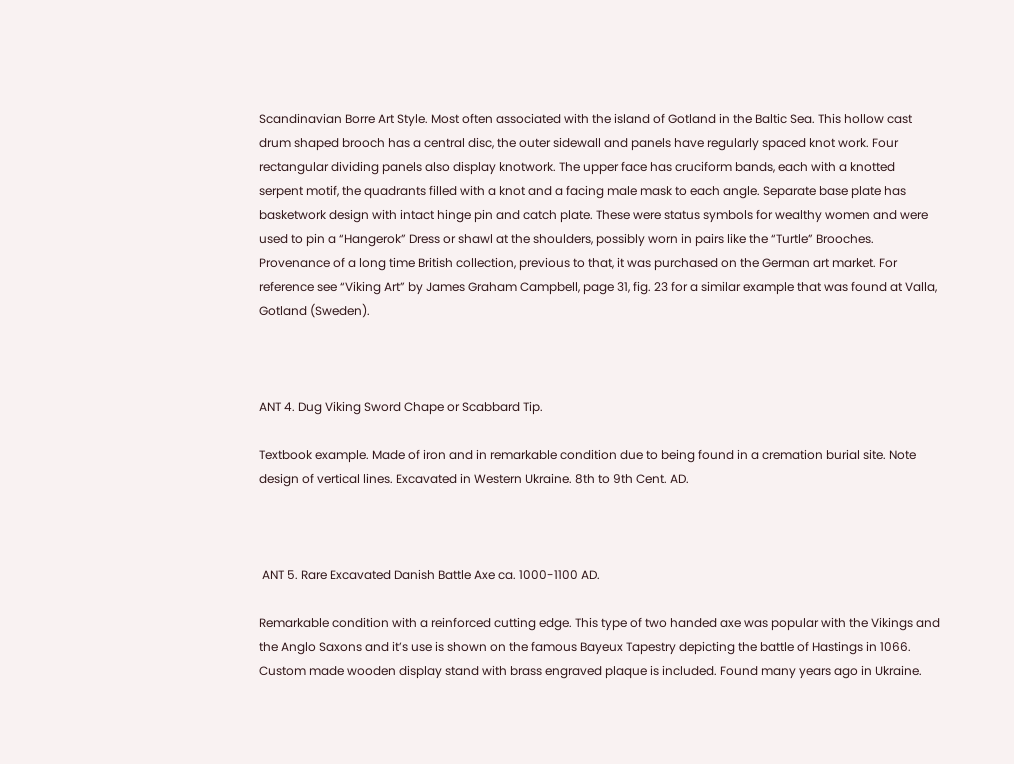Scandinavian Borre Art Style. Most often associated with the island of Gotland in the Baltic Sea. This hollow cast drum shaped brooch has a central disc, the outer sidewall and panels have regularly spaced knot work. Four rectangular dividing panels also display knotwork. The upper face has cruciform bands, each with a knotted serpent motif, the quadrants filled with a knot and a facing male mask to each angle. Separate base plate has basketwork design with intact hinge pin and catch plate. These were status symbols for wealthy women and were used to pin a “Hangerok” Dress or shawl at the shoulders, possibly worn in pairs like the “Turtle” Brooches. Provenance of a long time British collection, previous to that, it was purchased on the German art market. For reference see “Viking Art” by James Graham Campbell, page 31, fig. 23 for a similar example that was found at Valla, Gotland (Sweden).



ANT 4. Dug Viking Sword Chape or Scabbard Tip.

Textbook example. Made of iron and in remarkable condition due to being found in a cremation burial site. Note design of vertical lines. Excavated in Western Ukraine. 8th to 9th Cent. AD.



 ANT 5. Rare Excavated Danish Battle Axe ca. 1000-1100 AD.

Remarkable condition with a reinforced cutting edge. This type of two handed axe was popular with the Vikings and the Anglo Saxons and it’s use is shown on the famous Bayeux Tapestry depicting the battle of Hastings in 1066. Custom made wooden display stand with brass engraved plaque is included. Found many years ago in Ukraine.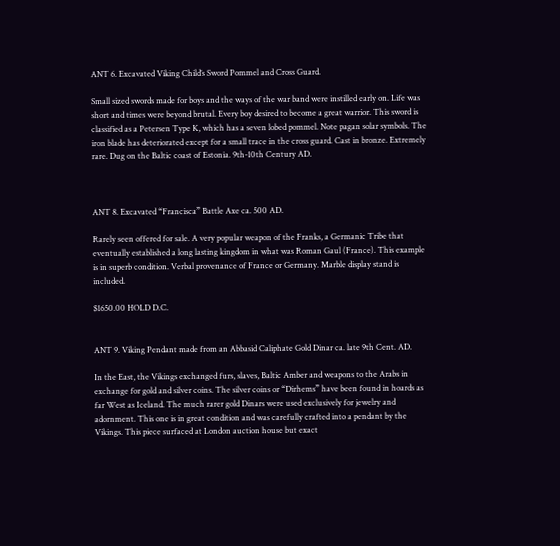ANT 6. Excavated Viking Child’s Sword Pommel and Cross Guard.

Small sized swords made for boys and the ways of the war band were instilled early on. Life was short and times were beyond brutal. Every boy desired to become a great warrior. This sword is classified as a Petersen Type K, which has a seven lobed pommel. Note pagan solar symbols. The iron blade has deteriorated except for a small trace in the cross guard. Cast in bronze. Extremely rare. Dug on the Baltic coast of Estonia. 9th-10th Century AD.



ANT 8. Excavated “Francisca” Battle Axe ca. 500 AD.

Rarely seen offered for sale. A very popular weapon of the Franks, a Germanic Tribe that eventually established a long lasting kingdom in what was Roman Gaul (France). This example is in superb condition. Verbal provenance of France or Germany. Marble display stand is included.

$1650.00 HOLD D.C.


ANT 9. Viking Pendant made from an Abbasid Caliphate Gold Dinar ca. late 9th Cent. AD.

In the East, the Vikings exchanged furs, slaves, Baltic Amber and weapons to the Arabs in exchange for gold and silver coins. The silver coins or “Dirhems” have been found in hoards as far West as Iceland. The much rarer gold Dinars were used exclusively for jewelry and adornment. This one is in great condition and was carefully crafted into a pendant by the Vikings. This piece surfaced at London auction house but exact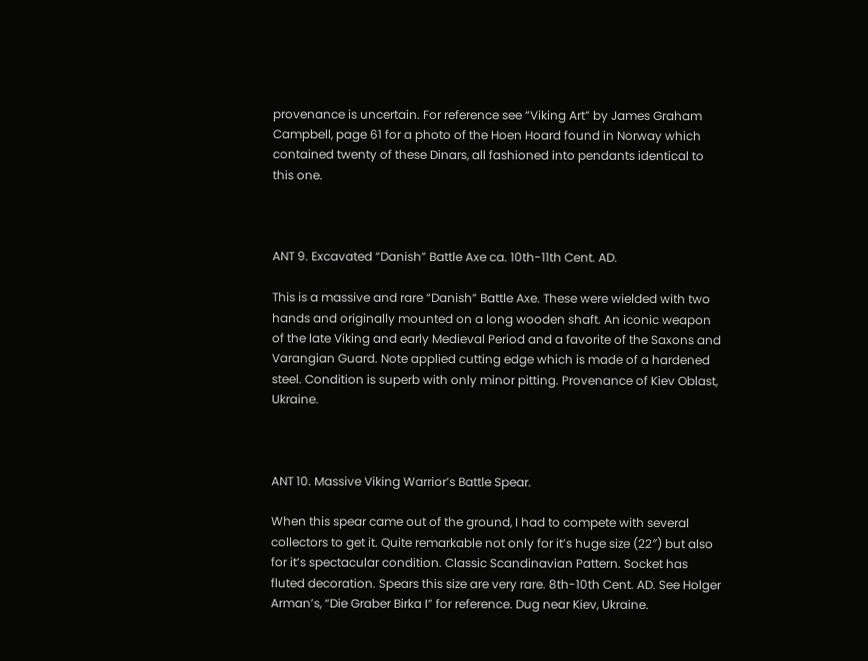provenance is uncertain. For reference see “Viking Art” by James Graham Campbell, page 61 for a photo of the Hoen Hoard found in Norway which contained twenty of these Dinars, all fashioned into pendants identical to this one.



ANT 9. Excavated “Danish” Battle Axe ca. 10th-11th Cent. AD.

This is a massive and rare “Danish” Battle Axe. These were wielded with two hands and originally mounted on a long wooden shaft. An iconic weapon of the late Viking and early Medieval Period and a favorite of the Saxons and Varangian Guard. Note applied cutting edge which is made of a hardened steel. Condition is superb with only minor pitting. Provenance of Kiev Oblast, Ukraine.



ANT 10. Massive Viking Warrior’s Battle Spear.

When this spear came out of the ground, I had to compete with several collectors to get it. Quite remarkable not only for it’s huge size (22″) but also for it’s spectacular condition. Classic Scandinavian Pattern. Socket has fluted decoration. Spears this size are very rare. 8th-10th Cent. AD. See Holger Arman’s, “Die Graber Birka I” for reference. Dug near Kiev, Ukraine.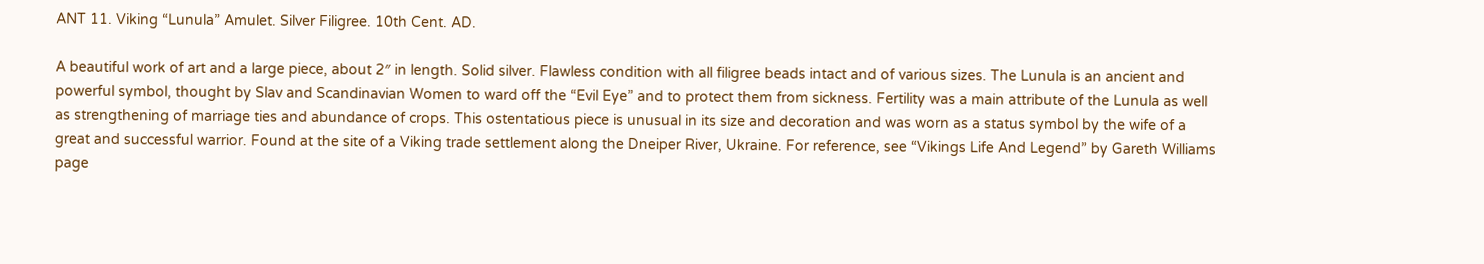ANT 11. Viking “Lunula” Amulet. Silver Filigree. 10th Cent. AD.

A beautiful work of art and a large piece, about 2″ in length. Solid silver. Flawless condition with all filigree beads intact and of various sizes. The Lunula is an ancient and powerful symbol, thought by Slav and Scandinavian Women to ward off the “Evil Eye” and to protect them from sickness. Fertility was a main attribute of the Lunula as well as strengthening of marriage ties and abundance of crops. This ostentatious piece is unusual in its size and decoration and was worn as a status symbol by the wife of a great and successful warrior. Found at the site of a Viking trade settlement along the Dneiper River, Ukraine. For reference, see “Vikings Life And Legend” by Gareth Williams page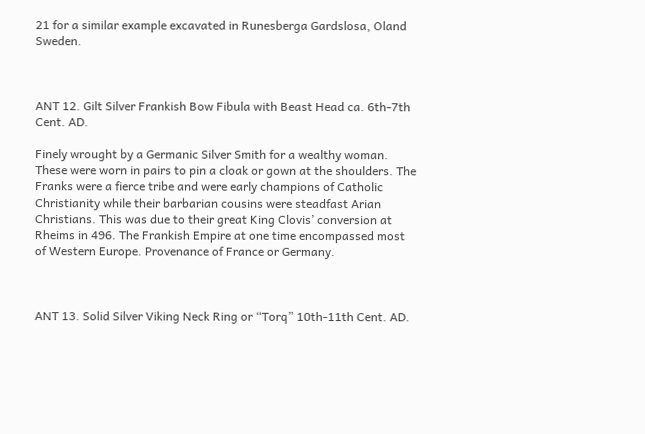21 for a similar example excavated in Runesberga Gardslosa, Oland Sweden.



ANT 12. Gilt Silver Frankish Bow Fibula with Beast Head ca. 6th-7th Cent. AD.

Finely wrought by a Germanic Silver Smith for a wealthy woman. These were worn in pairs to pin a cloak or gown at the shoulders. The Franks were a fierce tribe and were early champions of Catholic Christianity while their barbarian cousins were steadfast Arian Christians. This was due to their great King Clovis’ conversion at Rheims in 496. The Frankish Empire at one time encompassed most of Western Europe. Provenance of France or Germany.



ANT 13. Solid Silver Viking Neck Ring or “Torq” 10th-11th Cent. AD.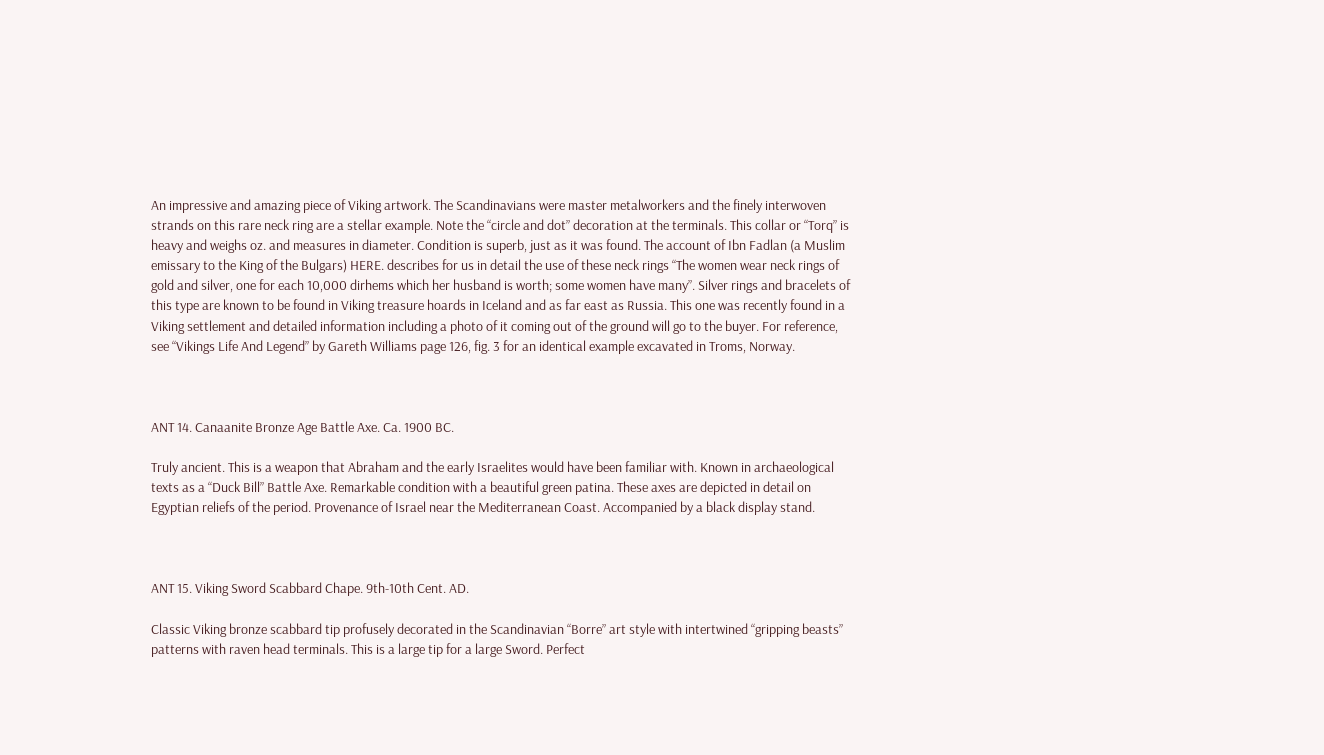An impressive and amazing piece of Viking artwork. The Scandinavians were master metalworkers and the finely interwoven strands on this rare neck ring are a stellar example. Note the “circle and dot” decoration at the terminals. This collar or “Torq” is heavy and weighs oz. and measures in diameter. Condition is superb, just as it was found. The account of Ibn Fadlan (a Muslim emissary to the King of the Bulgars) HERE. describes for us in detail the use of these neck rings “The women wear neck rings of gold and silver, one for each 10,000 dirhems which her husband is worth; some women have many”. Silver rings and bracelets of this type are known to be found in Viking treasure hoards in Iceland and as far east as Russia. This one was recently found in a Viking settlement and detailed information including a photo of it coming out of the ground will go to the buyer. For reference, see “Vikings Life And Legend” by Gareth Williams page 126, fig. 3 for an identical example excavated in Troms, Norway.



ANT 14. Canaanite Bronze Age Battle Axe. Ca. 1900 BC.

Truly ancient. This is a weapon that Abraham and the early Israelites would have been familiar with. Known in archaeological texts as a “Duck Bill” Battle Axe. Remarkable condition with a beautiful green patina. These axes are depicted in detail on Egyptian reliefs of the period. Provenance of Israel near the Mediterranean Coast. Accompanied by a black display stand.



ANT 15. Viking Sword Scabbard Chape. 9th-10th Cent. AD.

Classic Viking bronze scabbard tip profusely decorated in the Scandinavian “Borre” art style with intertwined “gripping beasts” patterns with raven head terminals. This is a large tip for a large Sword. Perfect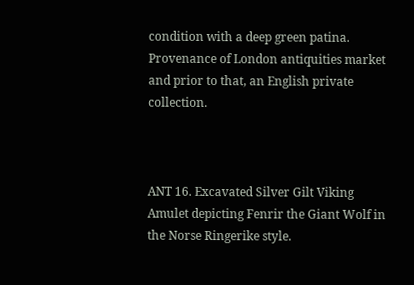condition with a deep green patina. Provenance of London antiquities market and prior to that, an English private collection.



ANT 16. Excavated Silver Gilt Viking Amulet depicting Fenrir the Giant Wolf in the Norse Ringerike style.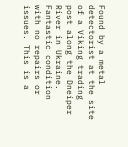Found by a metal detectorist at the site of a Viking trading post along the Dneiper River in Ukraine. Fantastic condition with no repairs or issues. This is a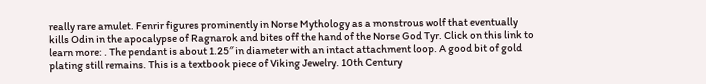really rare amulet. Fenrir figures prominently in Norse Mythology as a monstrous wolf that eventually kills Odin in the apocalypse of Ragnarok and bites off the hand of the Norse God Tyr. Click on this link to learn more: . The pendant is about 1.25″ in diameter with an intact attachment loop. A good bit of gold plating still remains. This is a textbook piece of Viking Jewelry. 10th Century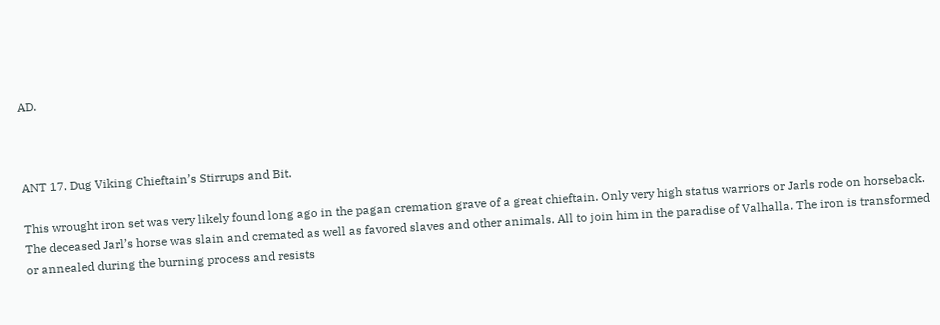AD.



ANT 17. Dug Viking Chieftain’s Stirrups and Bit.

This wrought iron set was very likely found long ago in the pagan cremation grave of a great chieftain. Only very high status warriors or Jarls rode on horseback. The deceased Jarl’s horse was slain and cremated as well as favored slaves and other animals. All to join him in the paradise of Valhalla. The iron is transformed or annealed during the burning process and resists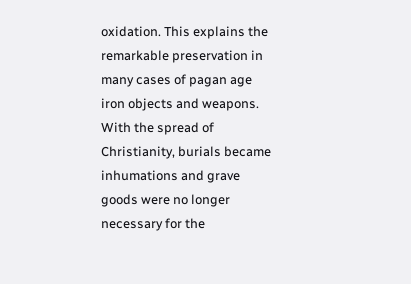oxidation. This explains the remarkable preservation in many cases of pagan age iron objects and weapons. With the spread of Christianity, burials became inhumations and grave goods were no longer necessary for the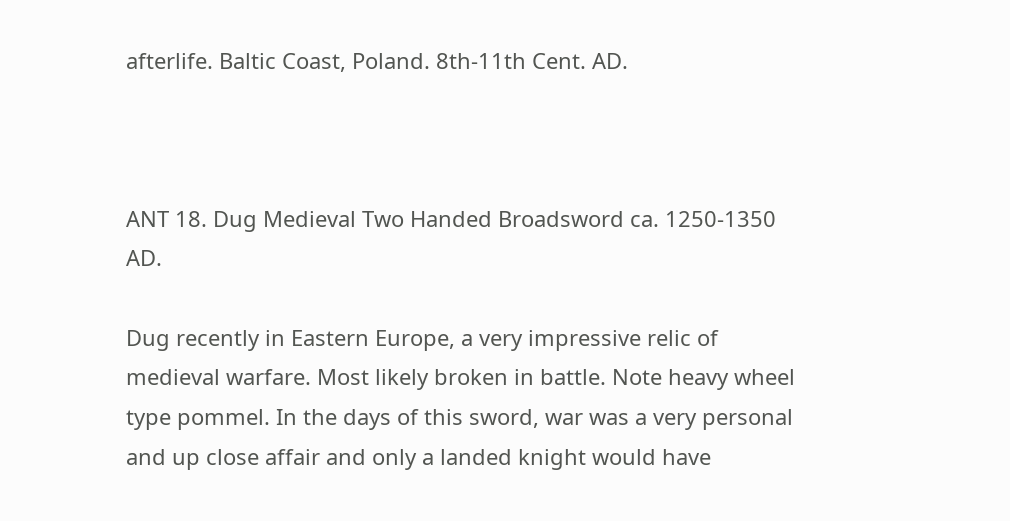afterlife. Baltic Coast, Poland. 8th-11th Cent. AD.



ANT 18. Dug Medieval Two Handed Broadsword ca. 1250-1350 AD.

Dug recently in Eastern Europe, a very impressive relic of medieval warfare. Most likely broken in battle. Note heavy wheel type pommel. In the days of this sword, war was a very personal and up close affair and only a landed knight would have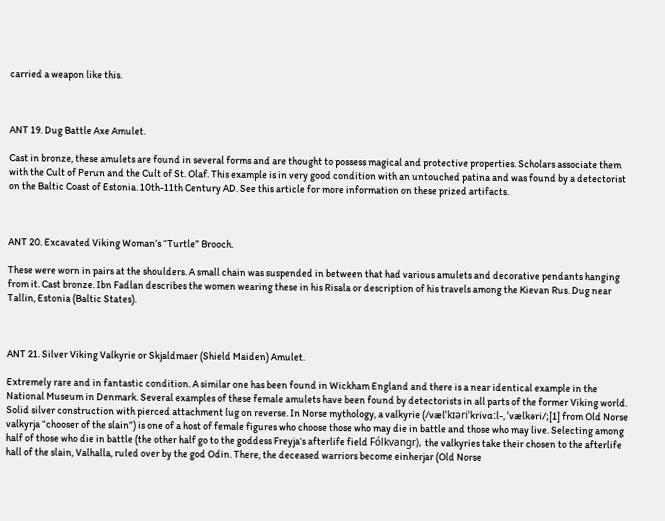carried a weapon like this.



ANT 19. Dug Battle Axe Amulet.

Cast in bronze, these amulets are found in several forms and are thought to possess magical and protective properties. Scholars associate them with the Cult of Perun and the Cult of St. Olaf. This example is in very good condition with an untouched patina and was found by a detectorist on the Baltic Coast of Estonia. 10th-11th Century AD. See this article for more information on these prized artifacts.



ANT 20. Excavated Viking Woman’s “Turtle” Brooch.

These were worn in pairs at the shoulders. A small chain was suspended in between that had various amulets and decorative pendants hanging from it. Cast bronze. Ibn Fadlan describes the women wearing these in his Risala or description of his travels among the Kievan Rus. Dug near Tallin, Estonia (Baltic States).



ANT 21. Silver Viking Valkyrie or Skjaldmaer (Shield Maiden) Amulet.

Extremely rare and in fantastic condition. A similar one has been found in Wickham England and there is a near identical example in the National Museum in Denmark. Several examples of these female amulets have been found by detectorists in all parts of the former Viking world. Solid silver construction with pierced attachment lug on reverse. In Norse mythology, a valkyrie (/vælˈkɪəriˈkrivɑːl-, ˈvælkəri/;[1] from Old Norse valkyrja “chooser of the slain”) is one of a host of female figures who choose those who may die in battle and those who may live. Selecting among half of those who die in battle (the other half go to the goddess Freyja‘s afterlife field Fólkvangr), the valkyries take their chosen to the afterlife hall of the slain, Valhalla, ruled over by the god Odin. There, the deceased warriors become einherjar (Old Norse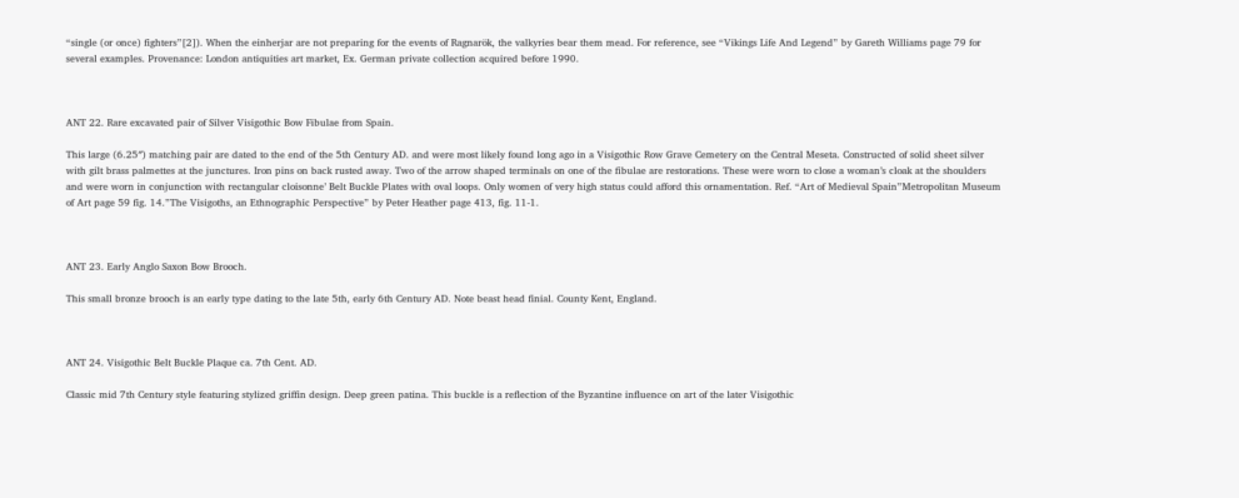“single (or once) fighters”[2]). When the einherjar are not preparing for the events of Ragnarök, the valkyries bear them mead. For reference, see “Vikings Life And Legend” by Gareth Williams page 79 for several examples. Provenance: London antiquities art market, Ex. German private collection acquired before 1990.



ANT 22. Rare excavated pair of Silver Visigothic Bow Fibulae from Spain.

This large (6.25″) matching pair are dated to the end of the 5th Century AD. and were most likely found long ago in a Visigothic Row Grave Cemetery on the Central Meseta. Constructed of solid sheet silver with gilt brass palmettes at the junctures. Iron pins on back rusted away. Two of the arrow shaped terminals on one of the fibulae are restorations. These were worn to close a woman’s cloak at the shoulders and were worn in conjunction with rectangular cloisonne’ Belt Buckle Plates with oval loops. Only women of very high status could afford this ornamentation. Ref. “Art of Medieval Spain”Metropolitan Museum of Art page 59 fig. 14.”The Visigoths, an Ethnographic Perspective” by Peter Heather page 413, fig. 11-1.



ANT 23. Early Anglo Saxon Bow Brooch.

This small bronze brooch is an early type dating to the late 5th, early 6th Century AD. Note beast head finial. County Kent, England.



ANT 24. Visigothic Belt Buckle Plaque ca. 7th Cent. AD.

Classic mid 7th Century style featuring stylized griffin design. Deep green patina. This buckle is a reflection of the Byzantine influence on art of the later Visigothic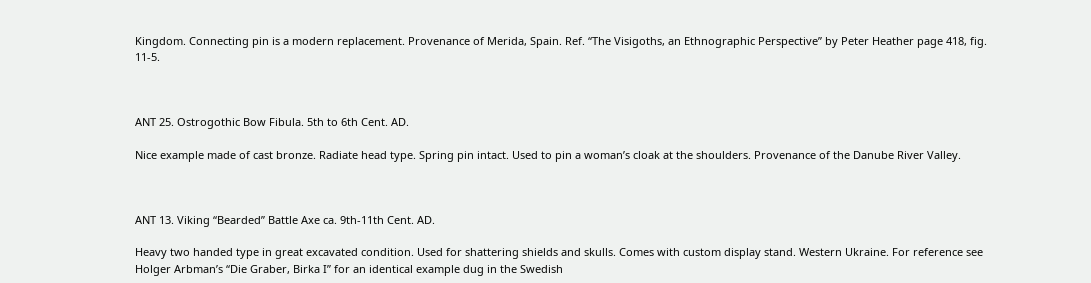Kingdom. Connecting pin is a modern replacement. Provenance of Merida, Spain. Ref. “The Visigoths, an Ethnographic Perspective” by Peter Heather page 418, fig. 11-5.



ANT 25. Ostrogothic Bow Fibula. 5th to 6th Cent. AD.

Nice example made of cast bronze. Radiate head type. Spring pin intact. Used to pin a woman’s cloak at the shoulders. Provenance of the Danube River Valley.



ANT 13. Viking “Bearded” Battle Axe ca. 9th-11th Cent. AD.

Heavy two handed type in great excavated condition. Used for shattering shields and skulls. Comes with custom display stand. Western Ukraine. For reference see Holger Arbman’s “Die Graber, Birka I” for an identical example dug in the Swedish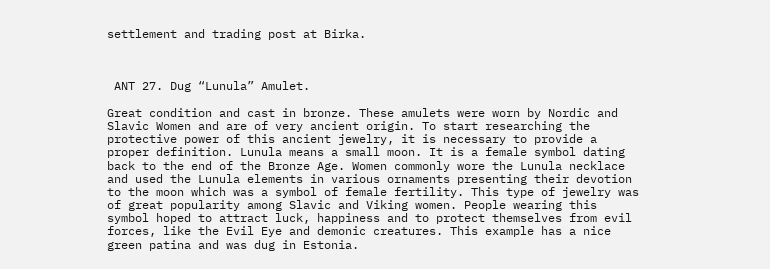settlement and trading post at Birka.



 ANT 27. Dug “Lunula” Amulet.

Great condition and cast in bronze. These amulets were worn by Nordic and Slavic Women and are of very ancient origin. To start researching the protective power of this ancient jewelry, it is necessary to provide a proper definition. Lunula means a small moon. It is a female symbol dating back to the end of the Bronze Age. Women commonly wore the Lunula necklace and used the Lunula elements in various ornaments presenting their devotion to the moon which was a symbol of female fertility. This type of jewelry was of great popularity among Slavic and Viking women. People wearing this symbol hoped to attract luck, happiness and to protect themselves from evil forces, like the Evil Eye and demonic creatures. This example has a nice green patina and was dug in Estonia.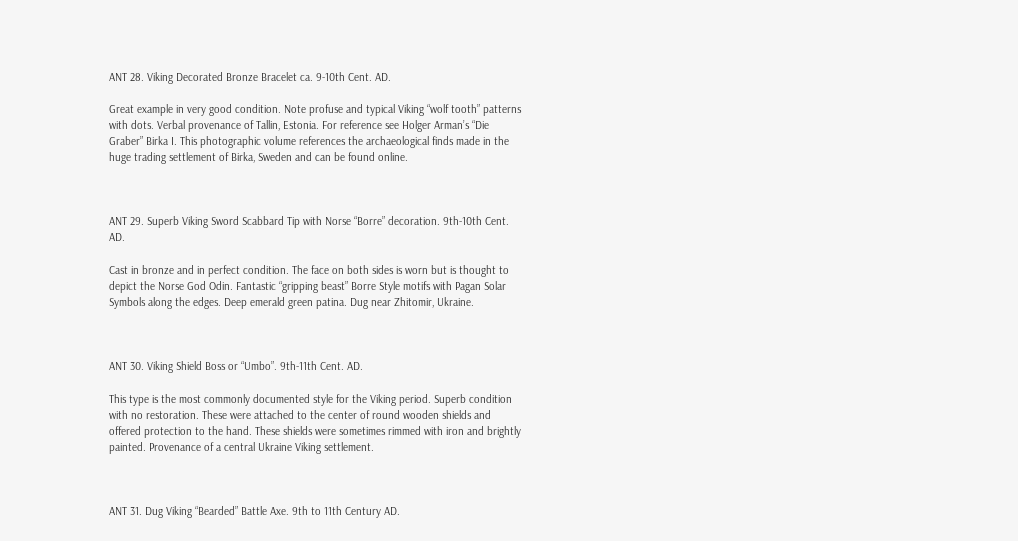ANT 28. Viking Decorated Bronze Bracelet ca. 9-10th Cent. AD.

Great example in very good condition. Note profuse and typical Viking “wolf tooth” patterns with dots. Verbal provenance of Tallin, Estonia. For reference see Holger Arman’s “Die Graber” Birka I. This photographic volume references the archaeological finds made in the huge trading settlement of Birka, Sweden and can be found online.



ANT 29. Superb Viking Sword Scabbard Tip with Norse “Borre” decoration. 9th-10th Cent. AD.

Cast in bronze and in perfect condition. The face on both sides is worn but is thought to depict the Norse God Odin. Fantastic “gripping beast” Borre Style motifs with Pagan Solar Symbols along the edges. Deep emerald green patina. Dug near Zhitomir, Ukraine.



ANT 30. Viking Shield Boss or “Umbo”. 9th-11th Cent. AD.

This type is the most commonly documented style for the Viking period. Superb condition with no restoration. These were attached to the center of round wooden shields and offered protection to the hand. These shields were sometimes rimmed with iron and brightly painted. Provenance of a central Ukraine Viking settlement.



ANT 31. Dug Viking “Bearded” Battle Axe. 9th to 11th Century AD.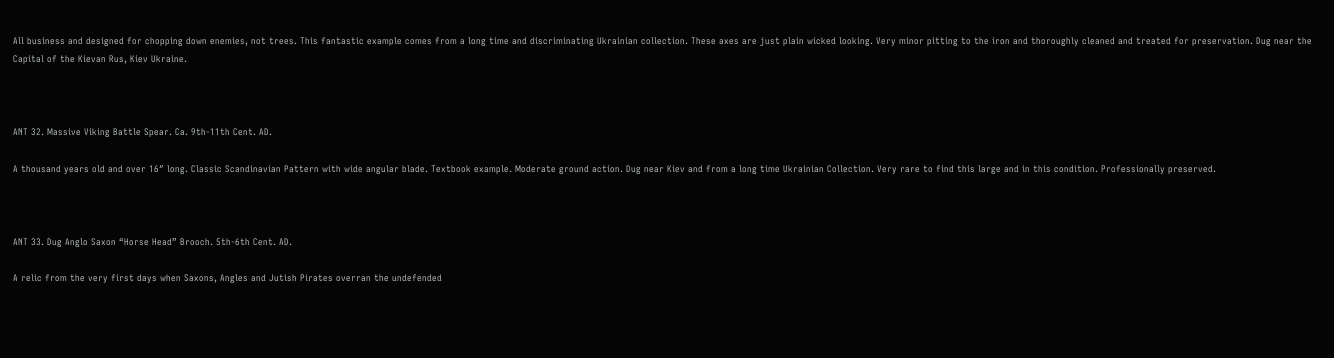All business and designed for chopping down enemies, not trees. This fantastic example comes from a long time and discriminating Ukrainian collection. These axes are just plain wicked looking. Very minor pitting to the iron and thoroughly cleaned and treated for preservation. Dug near the Capital of the Kievan Rus, Kiev Ukraine.



ANT 32. Massive Viking Battle Spear. Ca. 9th-11th Cent. AD.

A thousand years old and over 16″ long. Classic Scandinavian Pattern with wide angular blade. Textbook example. Moderate ground action. Dug near Kiev and from a long time Ukrainian Collection. Very rare to find this large and in this condition. Professionally preserved.



ANT 33. Dug Anglo Saxon “Horse Head” Brooch. 5th-6th Cent. AD.

A relic from the very first days when Saxons, Angles and Jutish Pirates overran the undefended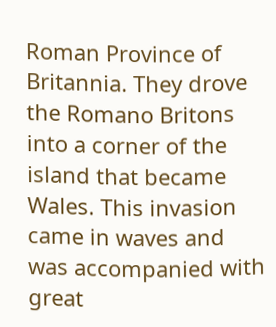Roman Province of Britannia. They drove the Romano Britons into a corner of the island that became Wales. This invasion came in waves and was accompanied with great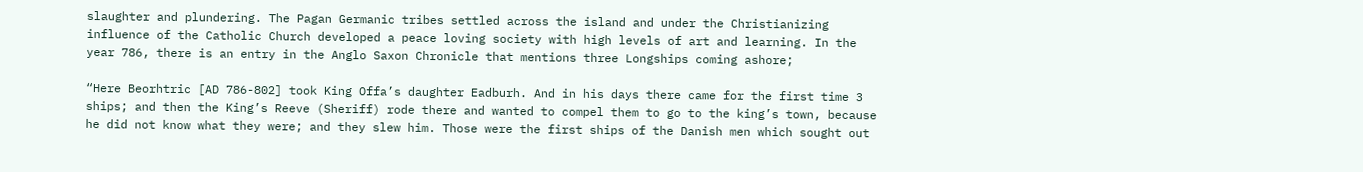slaughter and plundering. The Pagan Germanic tribes settled across the island and under the Christianizing influence of the Catholic Church developed a peace loving society with high levels of art and learning. In the year 786, there is an entry in the Anglo Saxon Chronicle that mentions three Longships coming ashore;

“Here Beorhtric [AD 786-802] took King Offa’s daughter Eadburh. And in his days there came for the first time 3 ships; and then the King’s Reeve (Sheriff) rode there and wanted to compel them to go to the king’s town, because he did not know what they were; and they slew him. Those were the first ships of the Danish men which sought out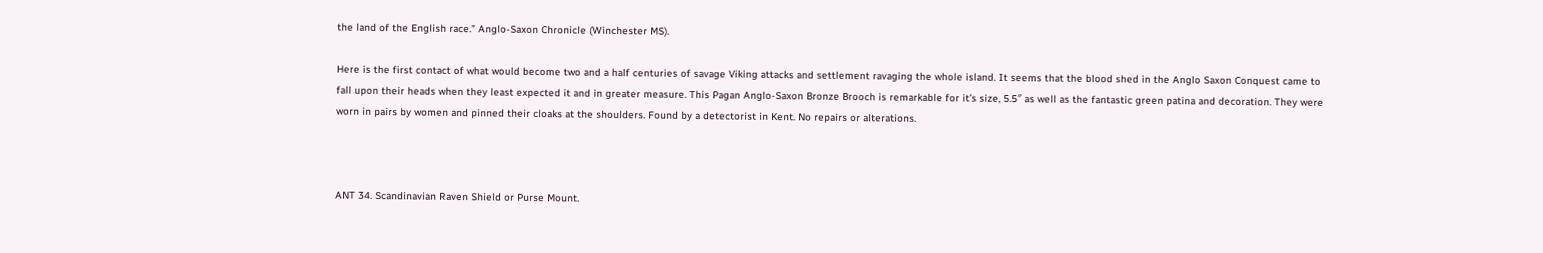the land of the English race.” Anglo-Saxon Chronicle (Winchester MS).

Here is the first contact of what would become two and a half centuries of savage Viking attacks and settlement ravaging the whole island. It seems that the blood shed in the Anglo Saxon Conquest came to fall upon their heads when they least expected it and in greater measure. This Pagan Anglo-Saxon Bronze Brooch is remarkable for it’s size, 5.5″ as well as the fantastic green patina and decoration. They were worn in pairs by women and pinned their cloaks at the shoulders. Found by a detectorist in Kent. No repairs or alterations.



ANT 34. Scandinavian Raven Shield or Purse Mount.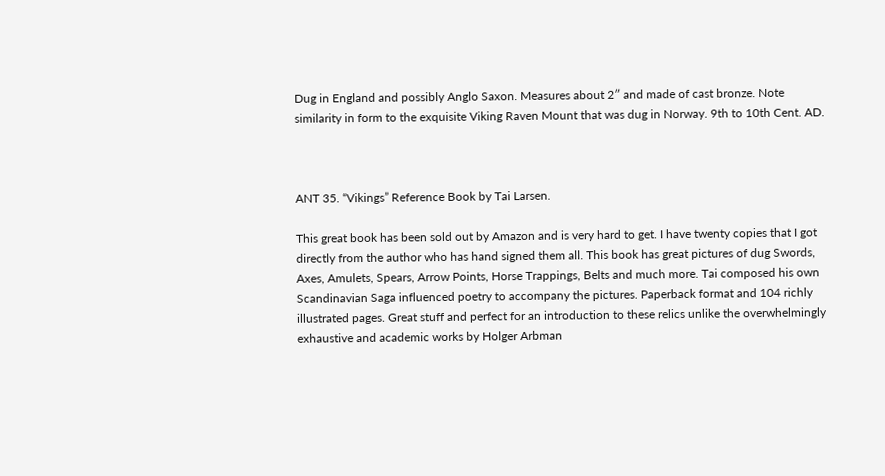Dug in England and possibly Anglo Saxon. Measures about 2″ and made of cast bronze. Note similarity in form to the exquisite Viking Raven Mount that was dug in Norway. 9th to 10th Cent. AD.



ANT 35. “Vikings” Reference Book by Tai Larsen.

This great book has been sold out by Amazon and is very hard to get. I have twenty copies that I got directly from the author who has hand signed them all. This book has great pictures of dug Swords, Axes, Amulets, Spears, Arrow Points, Horse Trappings, Belts and much more. Tai composed his own Scandinavian Saga influenced poetry to accompany the pictures. Paperback format and 104 richly illustrated pages. Great stuff and perfect for an introduction to these relics unlike the overwhelmingly exhaustive and academic works by Holger Arbman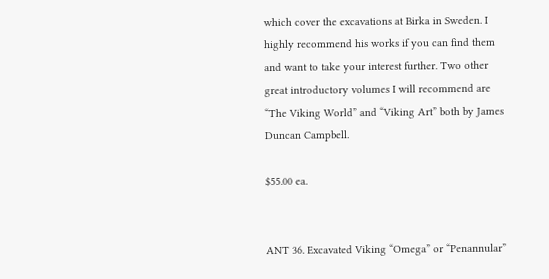which cover the excavations at Birka in Sweden. I highly recommend his works if you can find them and want to take your interest further. Two other great introductory volumes I will recommend are “The Viking World” and “Viking Art” both by James Duncan Campbell.

$55.00 ea.


ANT 36. Excavated Viking “Omega” or “Penannular”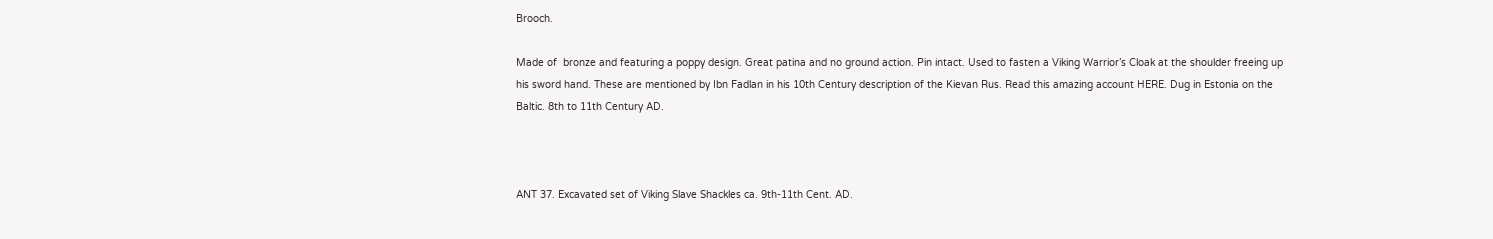Brooch.

Made of  bronze and featuring a poppy design. Great patina and no ground action. Pin intact. Used to fasten a Viking Warrior’s Cloak at the shoulder freeing up his sword hand. These are mentioned by Ibn Fadlan in his 10th Century description of the Kievan Rus. Read this amazing account HERE. Dug in Estonia on the Baltic. 8th to 11th Century AD.



ANT 37. Excavated set of Viking Slave Shackles ca. 9th-11th Cent. AD.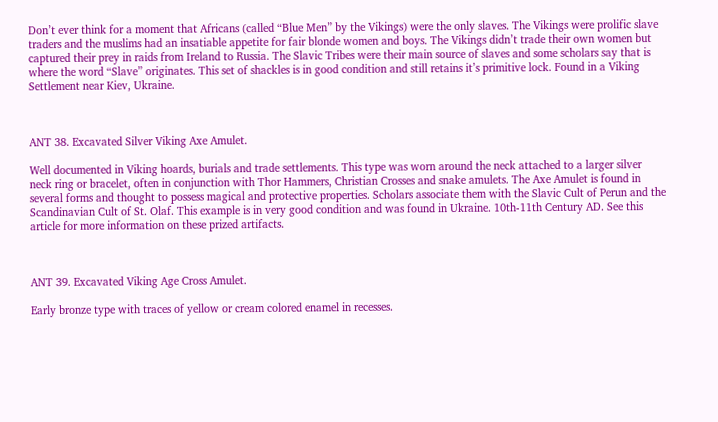Don’t ever think for a moment that Africans (called “Blue Men” by the Vikings) were the only slaves. The Vikings were prolific slave traders and the muslims had an insatiable appetite for fair blonde women and boys. The Vikings didn’t trade their own women but captured their prey in raids from Ireland to Russia. The Slavic Tribes were their main source of slaves and some scholars say that is where the word “Slave” originates. This set of shackles is in good condition and still retains it’s primitive lock. Found in a Viking Settlement near Kiev, Ukraine.



ANT 38. Excavated Silver Viking Axe Amulet.

Well documented in Viking hoards, burials and trade settlements. This type was worn around the neck attached to a larger silver neck ring or bracelet, often in conjunction with Thor Hammers, Christian Crosses and snake amulets. The Axe Amulet is found in several forms and thought to possess magical and protective properties. Scholars associate them with the Slavic Cult of Perun and the Scandinavian Cult of St. Olaf. This example is in very good condition and was found in Ukraine. 10th-11th Century AD. See this article for more information on these prized artifacts.



ANT 39. Excavated Viking Age Cross Amulet.

Early bronze type with traces of yellow or cream colored enamel in recesses.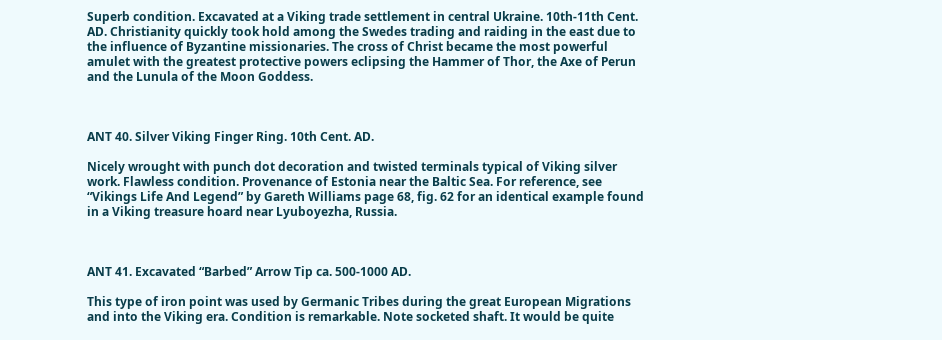Superb condition. Excavated at a Viking trade settlement in central Ukraine. 10th-11th Cent. AD. Christianity quickly took hold among the Swedes trading and raiding in the east due to the influence of Byzantine missionaries. The cross of Christ became the most powerful amulet with the greatest protective powers eclipsing the Hammer of Thor, the Axe of Perun and the Lunula of the Moon Goddess.



ANT 40. Silver Viking Finger Ring. 10th Cent. AD.

Nicely wrought with punch dot decoration and twisted terminals typical of Viking silver work. Flawless condition. Provenance of Estonia near the Baltic Sea. For reference, see “Vikings Life And Legend” by Gareth Williams page 68, fig. 62 for an identical example found in a Viking treasure hoard near Lyuboyezha, Russia.



ANT 41. Excavated “Barbed” Arrow Tip ca. 500-1000 AD.

This type of iron point was used by Germanic Tribes during the great European Migrations and into the Viking era. Condition is remarkable. Note socketed shaft. It would be quite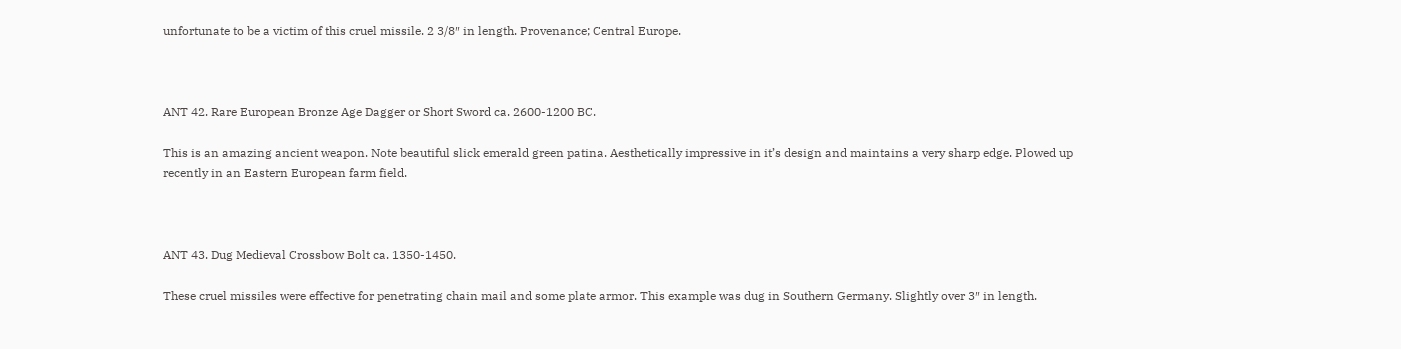unfortunate to be a victim of this cruel missile. 2 3/8″ in length. Provenance; Central Europe.



ANT 42. Rare European Bronze Age Dagger or Short Sword ca. 2600-1200 BC.

This is an amazing ancient weapon. Note beautiful slick emerald green patina. Aesthetically impressive in it’s design and maintains a very sharp edge. Plowed up recently in an Eastern European farm field.



ANT 43. Dug Medieval Crossbow Bolt ca. 1350-1450.

These cruel missiles were effective for penetrating chain mail and some plate armor. This example was dug in Southern Germany. Slightly over 3″ in length.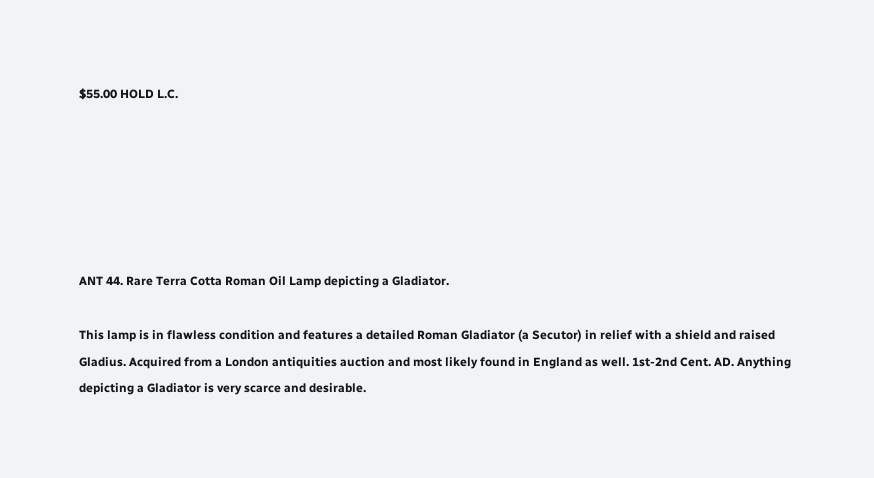$55.00 HOLD L.C.






ANT 44. Rare Terra Cotta Roman Oil Lamp depicting a Gladiator.

This lamp is in flawless condition and features a detailed Roman Gladiator (a Secutor) in relief with a shield and raised Gladius. Acquired from a London antiquities auction and most likely found in England as well. 1st-2nd Cent. AD. Anything depicting a Gladiator is very scarce and desirable.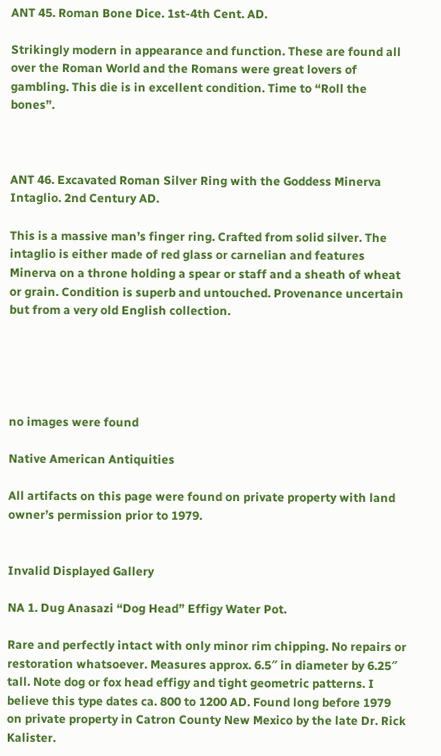ANT 45. Roman Bone Dice. 1st-4th Cent. AD.

Strikingly modern in appearance and function. These are found all over the Roman World and the Romans were great lovers of gambling. This die is in excellent condition. Time to “Roll the bones”.



ANT 46. Excavated Roman Silver Ring with the Goddess Minerva  Intaglio. 2nd Century AD.

This is a massive man’s finger ring. Crafted from solid silver. The intaglio is either made of red glass or carnelian and features Minerva on a throne holding a spear or staff and a sheath of wheat or grain. Condition is superb and untouched. Provenance uncertain but from a very old English collection.





no images were found

Native American Antiquities

All artifacts on this page were found on private property with land owner’s permission prior to 1979.


Invalid Displayed Gallery

NA 1. Dug Anasazi “Dog Head” Effigy Water Pot.

Rare and perfectly intact with only minor rim chipping. No repairs or restoration whatsoever. Measures approx. 6.5″ in diameter by 6.25″ tall. Note dog or fox head effigy and tight geometric patterns. I believe this type dates ca. 800 to 1200 AD. Found long before 1979 on private property in Catron County New Mexico by the late Dr. Rick Kalister.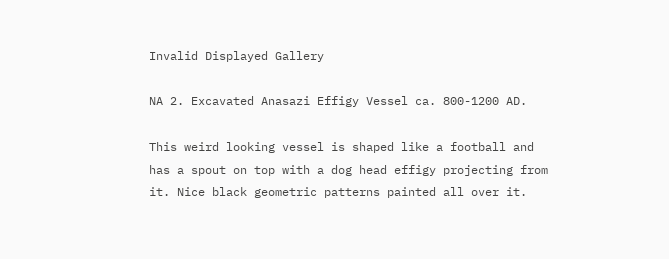Invalid Displayed Gallery

NA 2. Excavated Anasazi Effigy Vessel ca. 800-1200 AD.

This weird looking vessel is shaped like a football and has a spout on top with a dog head effigy projecting from it. Nice black geometric patterns painted all over it.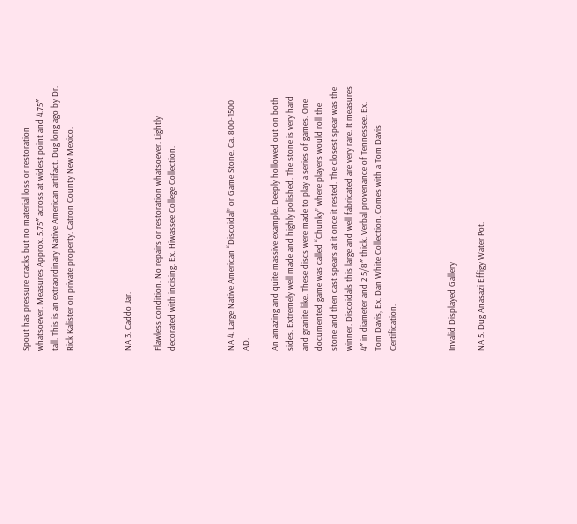Spout has pressure cracks but no material loss or restoration whatsoever. Measures Approx. 5.75″ across at widest point and 4.75″ tall. This is an extraordinary Native American artifact. Dug long ago by Dr. Rick Kalister on private property. Catron County New Mexico.



NA 3. Caddo Jar.

Flawless condition. No repairs or restoration whatsoever. Lightly decorated with incising. Ex. Hiwassee College Collection.



NA 4. Large Native American “Discoidal” or Game Stone. Ca. 800-1500 AD.

An amazing and quite massive example. Deeply hollowed out on both sides. Extremely well made and highly polished. The stone is very hard and granite like. These discs were made to play a series of games. One documented game was called “Chunky” where players would roll the stone and then cast spears at it once it rested. The closest spear was the winner. Discoidals this large and well fabricated are very rare. It measures 4″ in diameter and 2 5/8″ thick. Verbal provenance of Tennessee. Ex. Tom Davis, Ex. Dan White Collection. Comes with a Tom Davis Certification.



Invalid Displayed Gallery

NA 5. Dug Anasazi Effigy Water Pot.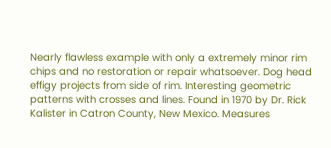Nearly flawless example with only a extremely minor rim chips and no restoration or repair whatsoever. Dog head effigy projects from side of rim. Interesting geometric patterns with crosses and lines. Found in 1970 by Dr. Rick Kalister in Catron County, New Mexico. Measures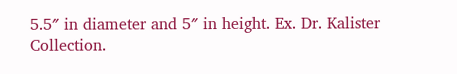5.5″ in diameter and 5″ in height. Ex. Dr. Kalister Collection.